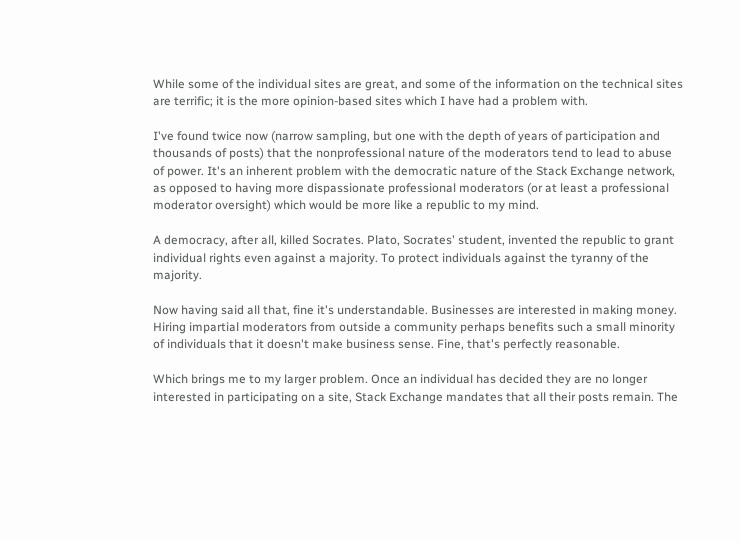While some of the individual sites are great, and some of the information on the technical sites are terrific; it is the more opinion-based sites which I have had a problem with.

I've found twice now (narrow sampling, but one with the depth of years of participation and thousands of posts) that the nonprofessional nature of the moderators tend to lead to abuse of power. It's an inherent problem with the democratic nature of the Stack Exchange network, as opposed to having more dispassionate professional moderators (or at least a professional moderator oversight) which would be more like a republic to my mind.

A democracy, after all, killed Socrates. Plato, Socrates' student, invented the republic to grant individual rights even against a majority. To protect individuals against the tyranny of the majority.

Now having said all that, fine it's understandable. Businesses are interested in making money. Hiring impartial moderators from outside a community perhaps benefits such a small minority of individuals that it doesn't make business sense. Fine, that's perfectly reasonable.

Which brings me to my larger problem. Once an individual has decided they are no longer interested in participating on a site, Stack Exchange mandates that all their posts remain. The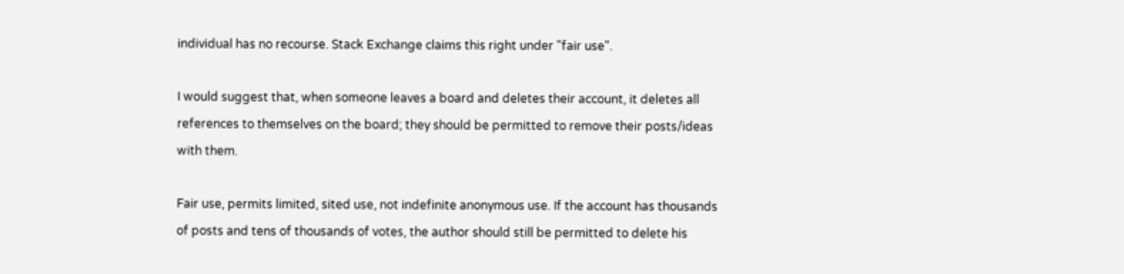individual has no recourse. Stack Exchange claims this right under "fair use".

I would suggest that, when someone leaves a board and deletes their account, it deletes all references to themselves on the board; they should be permitted to remove their posts/ideas with them.

Fair use, permits limited, sited use, not indefinite anonymous use. If the account has thousands of posts and tens of thousands of votes, the author should still be permitted to delete his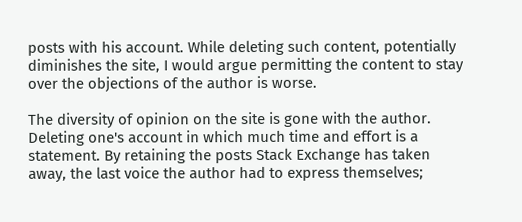posts with his account. While deleting such content, potentially diminishes the site, I would argue permitting the content to stay over the objections of the author is worse.

The diversity of opinion on the site is gone with the author. Deleting one's account in which much time and effort is a statement. By retaining the posts Stack Exchange has taken away, the last voice the author had to express themselves;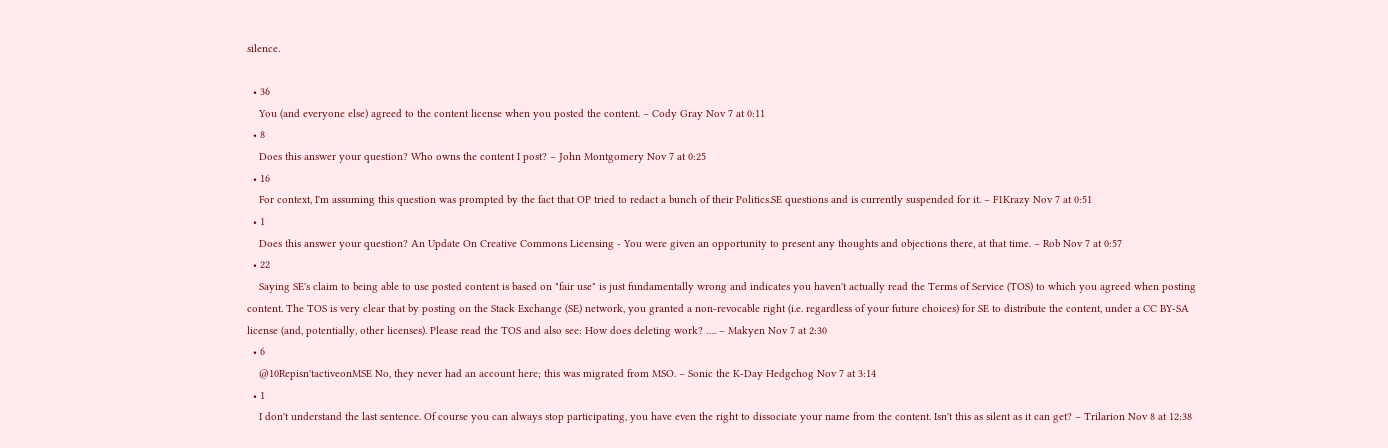silence.

  • 36
    You (and everyone else) agreed to the content license when you posted the content. – Cody Gray Nov 7 at 0:11
  • 8
    Does this answer your question? Who owns the content I post? – John Montgomery Nov 7 at 0:25
  • 16
    For context, I'm assuming this question was prompted by the fact that OP tried to redact a bunch of their Politics.SE questions and is currently suspended for it. – F1Krazy Nov 7 at 0:51
  • 1
    Does this answer your question? An Update On Creative Commons Licensing - You were given an opportunity to present any thoughts and objections there, at that time. – Rob Nov 7 at 0:57
  • 22
    Saying SE's claim to being able to use posted content is based on "fair use" is just fundamentally wrong and indicates you haven't actually read the Terms of Service (TOS) to which you agreed when posting content. The TOS is very clear that by posting on the Stack Exchange (SE) network, you granted a non-revocable right (i.e. regardless of your future choices) for SE to distribute the content, under a CC BY-SA license (and, potentially, other licenses). Please read the TOS and also see: How does deleting work? …. – Makyen Nov 7 at 2:30
  • 6
    @10Repisn'tactiveonMSE No, they never had an account here; this was migrated from MSO. – Sonic the K-Day Hedgehog Nov 7 at 3:14
  • 1
    I don't understand the last sentence. Of course you can always stop participating, you have even the right to dissociate your name from the content. Isn't this as silent as it can get? – Trilarion Nov 8 at 12:38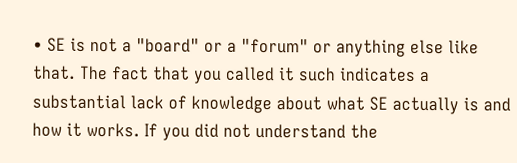• SE is not a "board" or a "forum" or anything else like that. The fact that you called it such indicates a substantial lack of knowledge about what SE actually is and how it works. If you did not understand the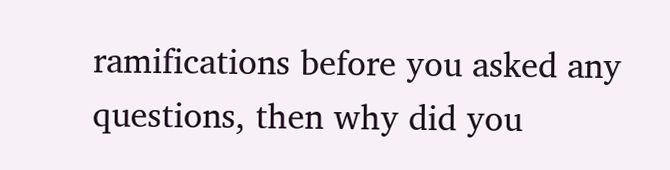ramifications before you asked any questions, then why did you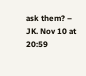ask them? – JK. Nov 10 at 20:59